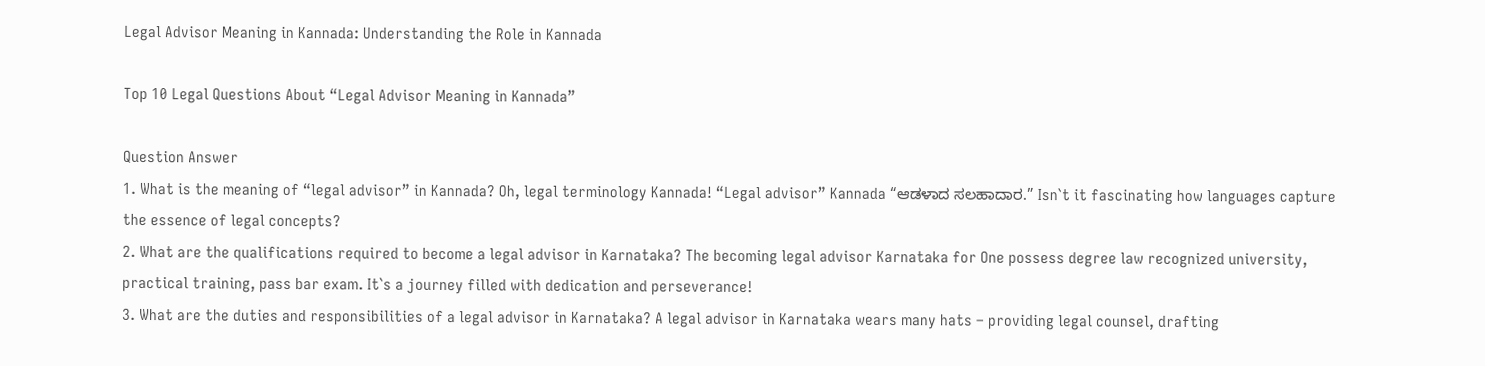Legal Advisor Meaning in Kannada: Understanding the Role in Kannada

Top 10 Legal Questions About “Legal Advisor Meaning in Kannada”

Question Answer
1. What is the meaning of “legal advisor” in Kannada? Oh, legal terminology Kannada! “Legal advisor” Kannada “ಆಡಳಾದ ಸಲಹಾದಾರ.” Isn`t it fascinating how languages capture the essence of legal concepts?
2. What are the qualifications required to become a legal advisor in Karnataka? The becoming legal advisor Karnataka for One possess degree law recognized university, practical training, pass bar exam. It`s a journey filled with dedication and perseverance!
3. What are the duties and responsibilities of a legal advisor in Karnataka? A legal advisor in Karnataka wears many hats – providing legal counsel, drafting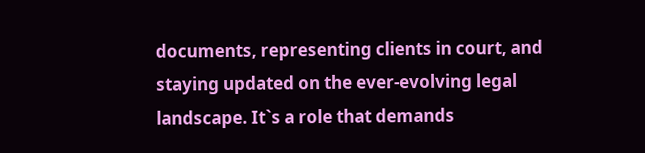documents, representing clients in court, and staying updated on the ever-evolving legal landscape. It`s a role that demands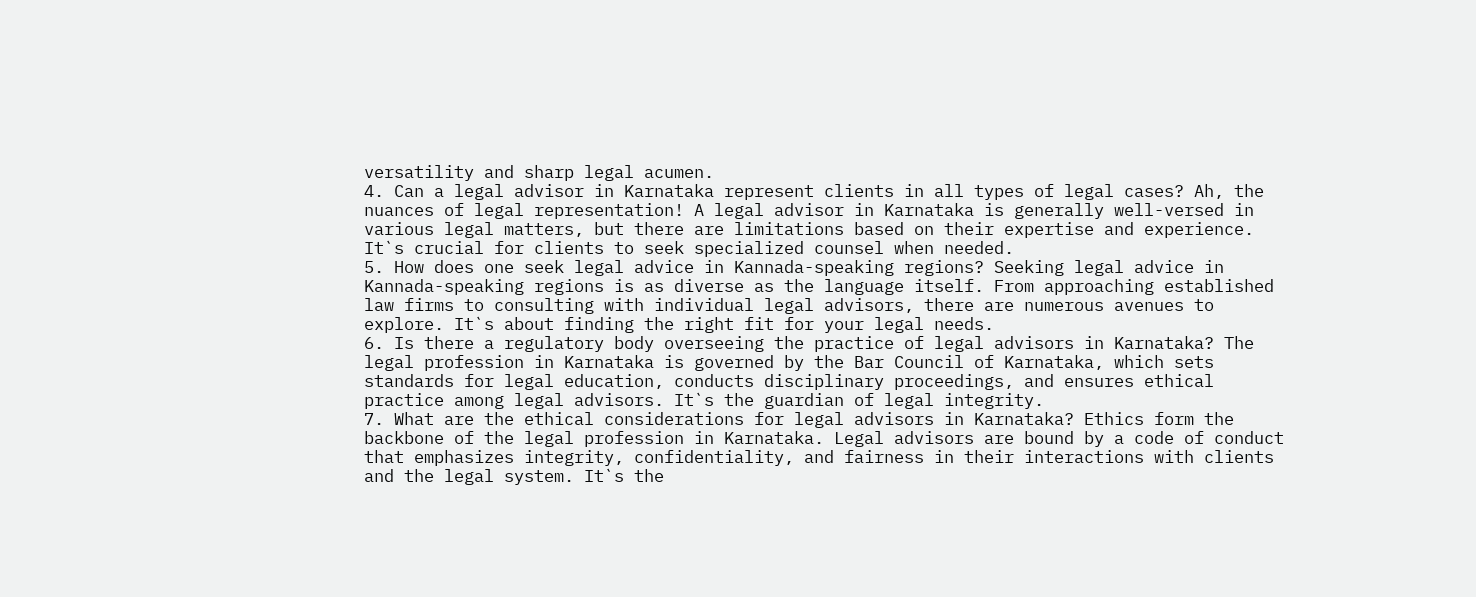versatility and sharp legal acumen.
4. Can a legal advisor in Karnataka represent clients in all types of legal cases? Ah, the nuances of legal representation! A legal advisor in Karnataka is generally well-versed in various legal matters, but there are limitations based on their expertise and experience. It`s crucial for clients to seek specialized counsel when needed.
5. How does one seek legal advice in Kannada-speaking regions? Seeking legal advice in Kannada-speaking regions is as diverse as the language itself. From approaching established law firms to consulting with individual legal advisors, there are numerous avenues to explore. It`s about finding the right fit for your legal needs.
6. Is there a regulatory body overseeing the practice of legal advisors in Karnataka? The legal profession in Karnataka is governed by the Bar Council of Karnataka, which sets standards for legal education, conducts disciplinary proceedings, and ensures ethical practice among legal advisors. It`s the guardian of legal integrity.
7. What are the ethical considerations for legal advisors in Karnataka? Ethics form the backbone of the legal profession in Karnataka. Legal advisors are bound by a code of conduct that emphasizes integrity, confidentiality, and fairness in their interactions with clients and the legal system. It`s the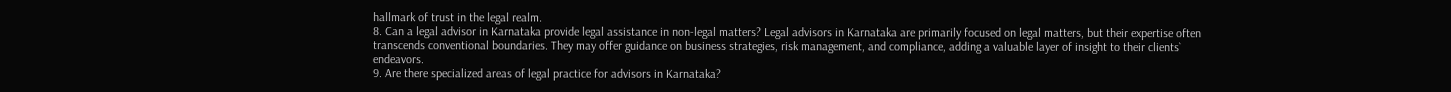hallmark of trust in the legal realm.
8. Can a legal advisor in Karnataka provide legal assistance in non-legal matters? Legal advisors in Karnataka are primarily focused on legal matters, but their expertise often transcends conventional boundaries. They may offer guidance on business strategies, risk management, and compliance, adding a valuable layer of insight to their clients` endeavors.
9. Are there specialized areas of legal practice for advisors in Karnataka?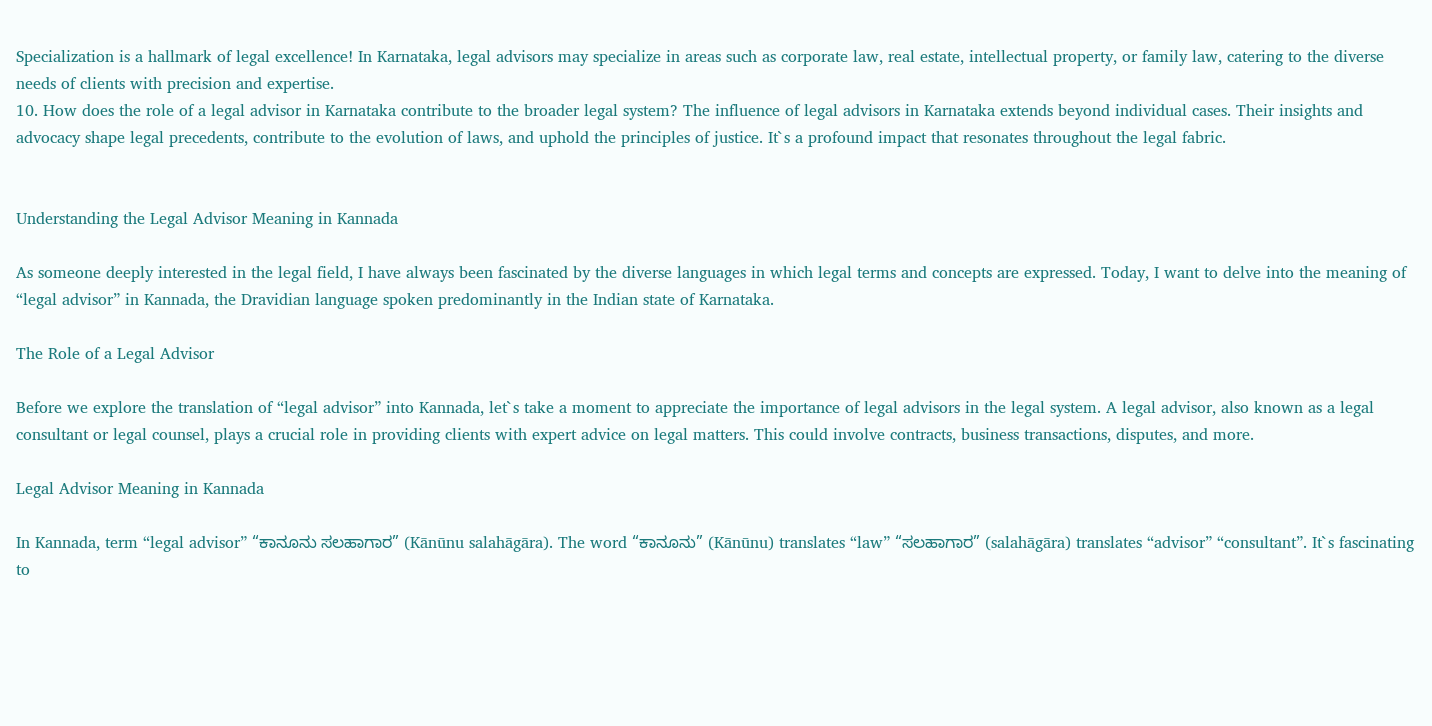Specialization is a hallmark of legal excellence! In Karnataka, legal advisors may specialize in areas such as corporate law, real estate, intellectual property, or family law, catering to the diverse needs of clients with precision and expertise.
10. How does the role of a legal advisor in Karnataka contribute to the broader legal system? The influence of legal advisors in Karnataka extends beyond individual cases. Their insights and advocacy shape legal precedents, contribute to the evolution of laws, and uphold the principles of justice. It`s a profound impact that resonates throughout the legal fabric.


Understanding the Legal Advisor Meaning in Kannada

As someone deeply interested in the legal field, I have always been fascinated by the diverse languages in which legal terms and concepts are expressed. Today, I want to delve into the meaning of “legal advisor” in Kannada, the Dravidian language spoken predominantly in the Indian state of Karnataka.

The Role of a Legal Advisor

Before we explore the translation of “legal advisor” into Kannada, let`s take a moment to appreciate the importance of legal advisors in the legal system. A legal advisor, also known as a legal consultant or legal counsel, plays a crucial role in providing clients with expert advice on legal matters. This could involve contracts, business transactions, disputes, and more.

Legal Advisor Meaning in Kannada

In Kannada, term “legal advisor” “ಕಾನೂನು ಸಲಹಾಗಾರ” (Kānūnu salahāgāra). The word “ಕಾನೂನು” (Kānūnu) translates “law” “ಸಲಹಾಗಾರ” (salahāgāra) translates “advisor” “consultant”. It`s fascinating to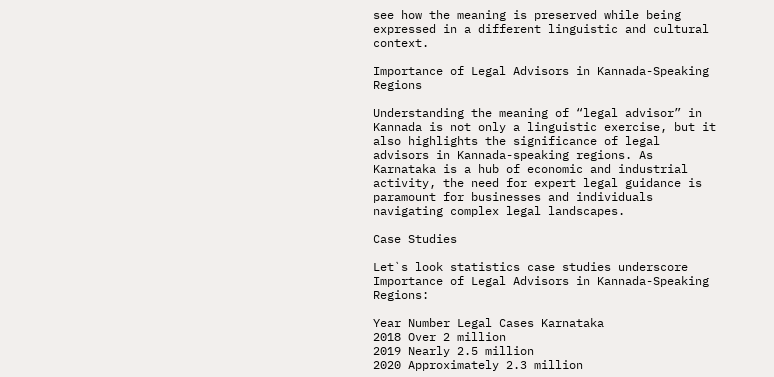see how the meaning is preserved while being expressed in a different linguistic and cultural context.

Importance of Legal Advisors in Kannada-Speaking Regions

Understanding the meaning of “legal advisor” in Kannada is not only a linguistic exercise, but it also highlights the significance of legal advisors in Kannada-speaking regions. As Karnataka is a hub of economic and industrial activity, the need for expert legal guidance is paramount for businesses and individuals navigating complex legal landscapes.

Case Studies

Let`s look statistics case studies underscore Importance of Legal Advisors in Kannada-Speaking Regions:

Year Number Legal Cases Karnataka
2018 Over 2 million
2019 Nearly 2.5 million
2020 Approximately 2.3 million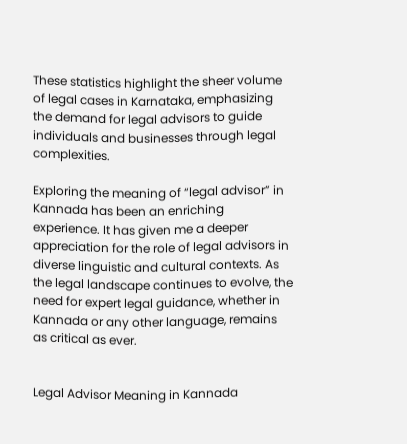These statistics highlight the sheer volume of legal cases in Karnataka, emphasizing the demand for legal advisors to guide individuals and businesses through legal complexities.

Exploring the meaning of “legal advisor” in Kannada has been an enriching experience. It has given me a deeper appreciation for the role of legal advisors in diverse linguistic and cultural contexts. As the legal landscape continues to evolve, the need for expert legal guidance, whether in Kannada or any other language, remains as critical as ever.


Legal Advisor Meaning in Kannada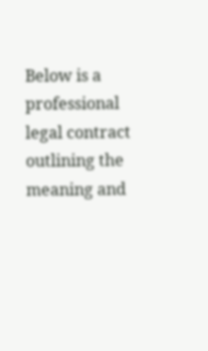Below is a professional legal contract outlining the meaning and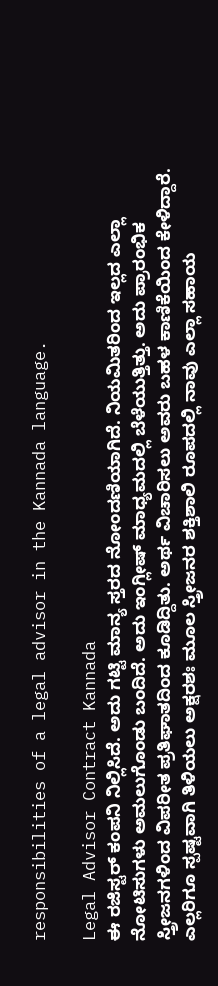responsibilities of a legal advisor in the Kannada language.

Legal Advisor Contract Kannada
ಈ ರಜಿಸ್ಟರ್ ಕಂಪನಿ ನಿಲ್ಲಿಸಿದೆ. ಅದು ಗಟ್ಟಿ ಮಾನ್ಯ ಸ್ತರದ ನೋಂದಣಿಯಾಗಿದೆ. ನಿಯಮಿತರಿಂದ ಇಲ್ಲದ ಎಲ್ಲಾ ನೋಟಿಸುಗಳು ಅಮಲುಗೊಂಡು ಬಂದಿದೆ. ಅದು ಇಂಗ್ಲೀಷ್ ಮಾಧ್ಯಮದಲ್ಲಿ ಬೆಳೆಯುತ್ತಿತ್ತು. ಅದು ಪ್ರಾರಂಭಿಕ ಸ್ತ್ರೀಜನಗಳಿಂದ ವಿಪರೀತ ಪ್ರತಿಘಾತದಿಂದ ಕೂಡಿದ್ದಿತು. ಅರ್ಥ ವಿಚಾರಿಸಲು ಅವರು ಬಹಳ ಕಾಣಿಕೆಯಿಂದ ಕೇಳಿದ್ದಾರೆ. ಎಲ್ಲರಿಗೂ ಸ್ಪಷ್ಟವಾಗಿ ತಿಳಿಯಲು ಅಕ್ಷರಶಃ ಮೂಲ ಸ್ತ್ರೀಜನರ ಶಕ್ತಿಶಾಲಿ ರೂಪದಲ್ಲಿ ನಾವು ಎಲ್ಲಾ ಸಹಾಯ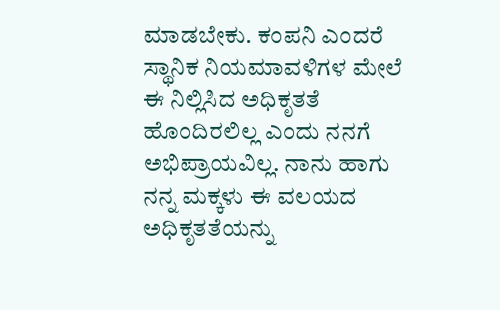ಮಾಡಬೇಕು. ಕಂಪನಿ ಎಂದರೆ ಸ್ಥಾನಿಕ ನಿಯಮಾವಳಿಗಳ ಮೇಲೆ ಈ ನಿಲ್ಲಿಸಿದ ಅಧಿಕೃತತೆ ಹೊಂದಿರಲಿಲ್ಲ ಎಂದು ನನಗೆ ಅಭಿಪ್ರಾಯವಿಲ್ಲ. ನಾನು ಹಾಗು ನನ್ನ ಮಕ್ಕಳು ಈ ವಲಯದ ಅಧಿಕೃತತೆಯನ್ನು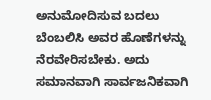ಅನುಮೋದಿಸುವ ಬದಲು ಬೆಂಬಲಿಸಿ ಅವರ ಹೊಣೆಗಳನ್ನು ನೆರವೇರಿಸಬೇಕು. ಅದು ಸಮಾನವಾಗಿ ಸಾರ್ವಜನಿಕವಾಗಿ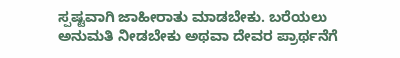ಸ್ಪಷ್ಟವಾಗಿ ಜಾಹೀರಾತು ಮಾಡಬೇಕು. ಬರೆಯಲು ಅನುಮತಿ ನೀಡಬೇಕು ಅಥವಾ ದೇವರ ಪ್ರಾರ್ಥನೆಗೆ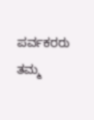ಪರ್ವಕರರು ತಮ್ಮ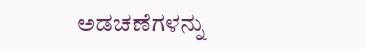ಅಡಚಣೆಗಳನ್ನು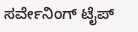ಸರ್ವೇನಿಂಗ್ ಟೈಪ್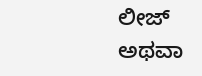ಲೀಜ್ ಅಥವಾ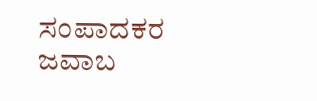ಸಂಪಾದಕರ ಜವಾಬ